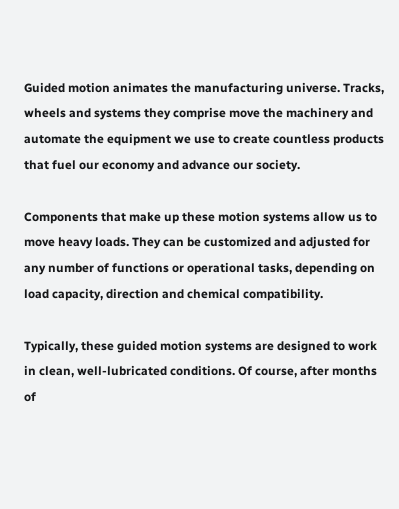Guided motion animates the manufacturing universe. Tracks, wheels and systems they comprise move the machinery and automate the equipment we use to create countless products that fuel our economy and advance our society.

Components that make up these motion systems allow us to move heavy loads. They can be customized and adjusted for any number of functions or operational tasks, depending on load capacity, direction and chemical compatibility.

Typically, these guided motion systems are designed to work in clean, well-lubricated conditions. Of course, after months of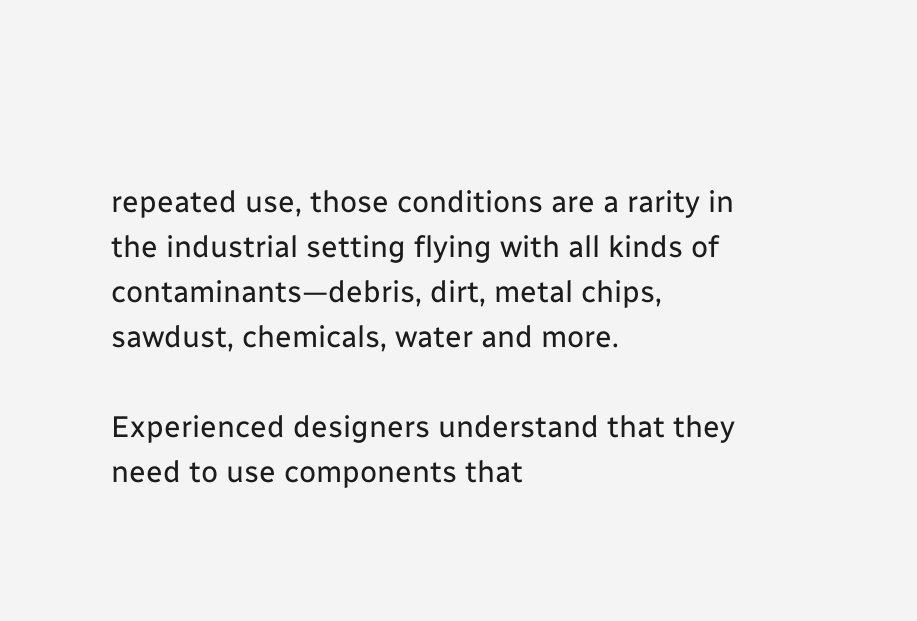repeated use, those conditions are a rarity in the industrial setting flying with all kinds of contaminants—debris, dirt, metal chips, sawdust, chemicals, water and more.

Experienced designers understand that they need to use components that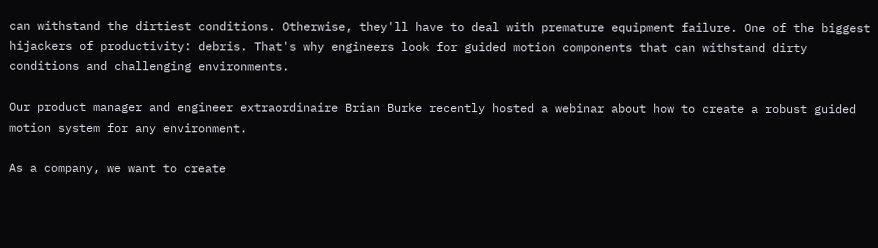can withstand the dirtiest conditions. Otherwise, they'll have to deal with premature equipment failure. One of the biggest hijackers of productivity: debris. That's why engineers look for guided motion components that can withstand dirty conditions and challenging environments.

Our product manager and engineer extraordinaire Brian Burke recently hosted a webinar about how to create a robust guided motion system for any environment.

As a company, we want to create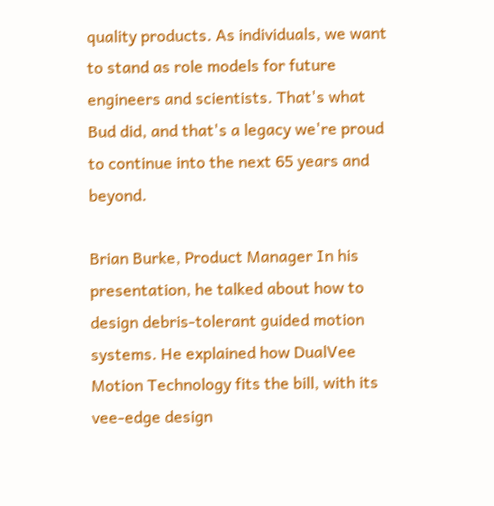quality products. As individuals, we want to stand as role models for future engineers and scientists. That's what Bud did, and that's a legacy we're proud to continue into the next 65 years and beyond.

Brian Burke, Product Manager In his presentation, he talked about how to design debris-tolerant guided motion systems. He explained how DualVee Motion Technology fits the bill, with its vee-edge design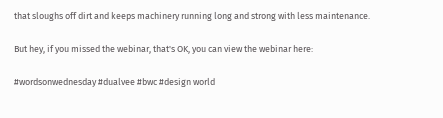that sloughs off dirt and keeps machinery running long and strong with less maintenance.

But hey, if you missed the webinar, that's OK, you can view the webinar here:

#wordsonwednesday #dualvee #bwc #design world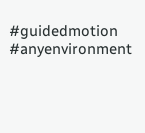#guidedmotion #anyenvironment